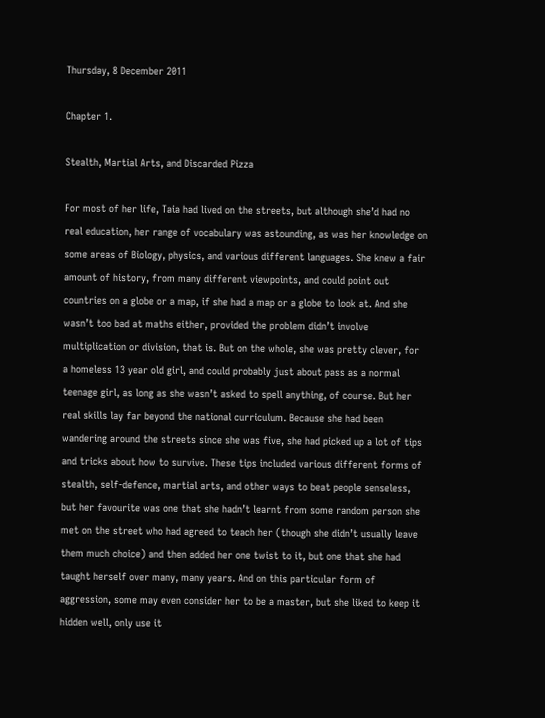Thursday, 8 December 2011

Chapter 1.

Stealth, Martial Arts, and Discarded Pizza

For most of her life, Taia had lived on the streets, but although she’d had no real education, her range of vocabulary was astounding, as was her knowledge on some areas of Biology, physics, and various different languages. She knew a fair amount of history, from many different viewpoints, and could point out countries on a globe or a map, if she had a map or a globe to look at. And she wasn’t too bad at maths either, provided the problem didn’t involve multiplication or division, that is. But on the whole, she was pretty clever, for a homeless 13 year old girl, and could probably just about pass as a normal teenage girl, as long as she wasn’t asked to spell anything, of course. But her real skills lay far beyond the national curriculum. Because she had been wandering around the streets since she was five, she had picked up a lot of tips and tricks about how to survive. These tips included various different forms of stealth, self-defence, martial arts, and other ways to beat people senseless, but her favourite was one that she hadn’t learnt from some random person she met on the street who had agreed to teach her (though she didn’t usually leave them much choice) and then added her one twist to it, but one that she had taught herself over many, many years. And on this particular form of aggression, some may even consider her to be a master, but she liked to keep it hidden well, only use it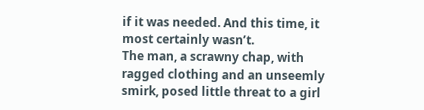if it was needed. And this time, it most certainly wasn’t.
The man, a scrawny chap, with ragged clothing and an unseemly smirk, posed little threat to a girl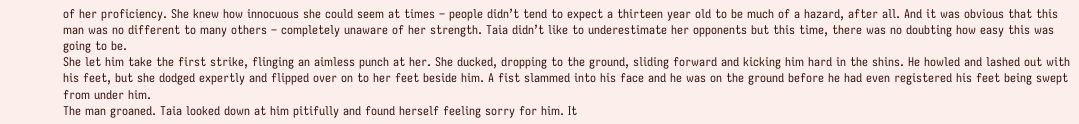of her proficiency. She knew how innocuous she could seem at times – people didn’t tend to expect a thirteen year old to be much of a hazard, after all. And it was obvious that this man was no different to many others – completely unaware of her strength. Taia didn’t like to underestimate her opponents but this time, there was no doubting how easy this was going to be.
She let him take the first strike, flinging an aimless punch at her. She ducked, dropping to the ground, sliding forward and kicking him hard in the shins. He howled and lashed out with his feet, but she dodged expertly and flipped over on to her feet beside him. A fist slammed into his face and he was on the ground before he had even registered his feet being swept from under him.
The man groaned. Taia looked down at him pitifully and found herself feeling sorry for him. It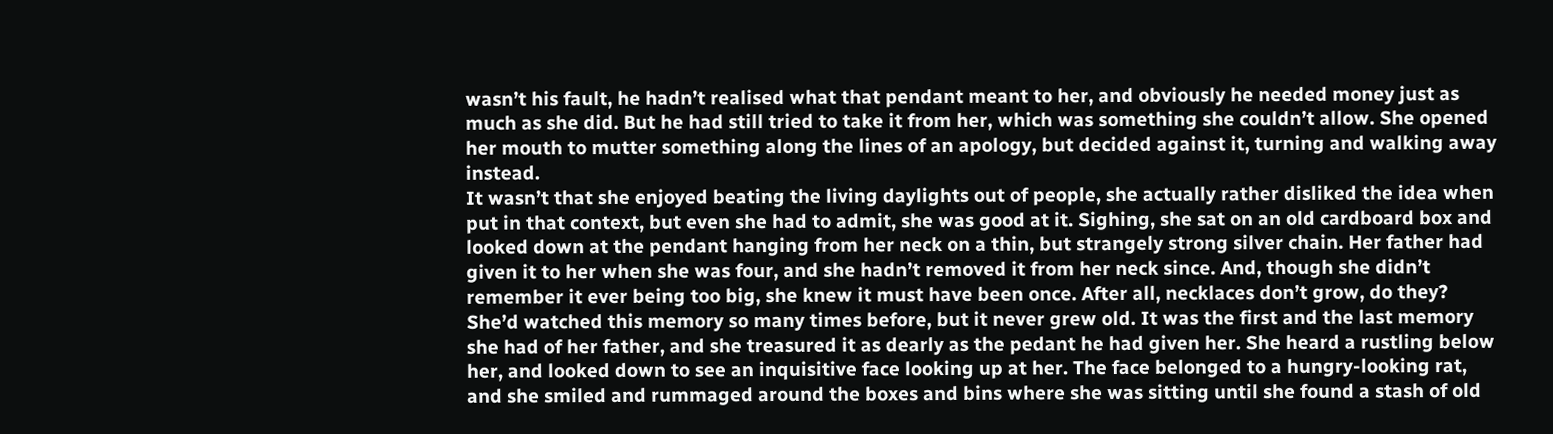wasn’t his fault, he hadn’t realised what that pendant meant to her, and obviously he needed money just as much as she did. But he had still tried to take it from her, which was something she couldn’t allow. She opened her mouth to mutter something along the lines of an apology, but decided against it, turning and walking away instead.
It wasn’t that she enjoyed beating the living daylights out of people, she actually rather disliked the idea when put in that context, but even she had to admit, she was good at it. Sighing, she sat on an old cardboard box and looked down at the pendant hanging from her neck on a thin, but strangely strong silver chain. Her father had given it to her when she was four, and she hadn’t removed it from her neck since. And, though she didn’t remember it ever being too big, she knew it must have been once. After all, necklaces don’t grow, do they?
She’d watched this memory so many times before, but it never grew old. It was the first and the last memory she had of her father, and she treasured it as dearly as the pedant he had given her. She heard a rustling below her, and looked down to see an inquisitive face looking up at her. The face belonged to a hungry-looking rat, and she smiled and rummaged around the boxes and bins where she was sitting until she found a stash of old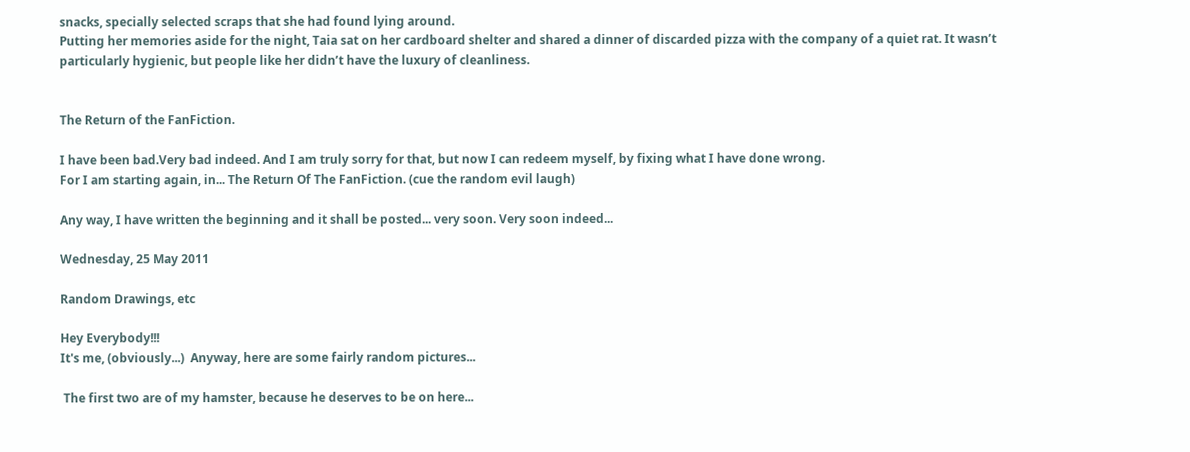snacks, specially selected scraps that she had found lying around.
Putting her memories aside for the night, Taia sat on her cardboard shelter and shared a dinner of discarded pizza with the company of a quiet rat. It wasn’t particularly hygienic, but people like her didn’t have the luxury of cleanliness.


The Return of the FanFiction.

I have been bad.Very bad indeed. And I am truly sorry for that, but now I can redeem myself, by fixing what I have done wrong.
For I am starting again, in... The Return Of The FanFiction. (cue the random evil laugh)

Any way, I have written the beginning and it shall be posted... very soon. Very soon indeed...

Wednesday, 25 May 2011

Random Drawings, etc

Hey Everybody!!!
It's me, (obviously...)  Anyway, here are some fairly random pictures...

 The first two are of my hamster, because he deserves to be on here...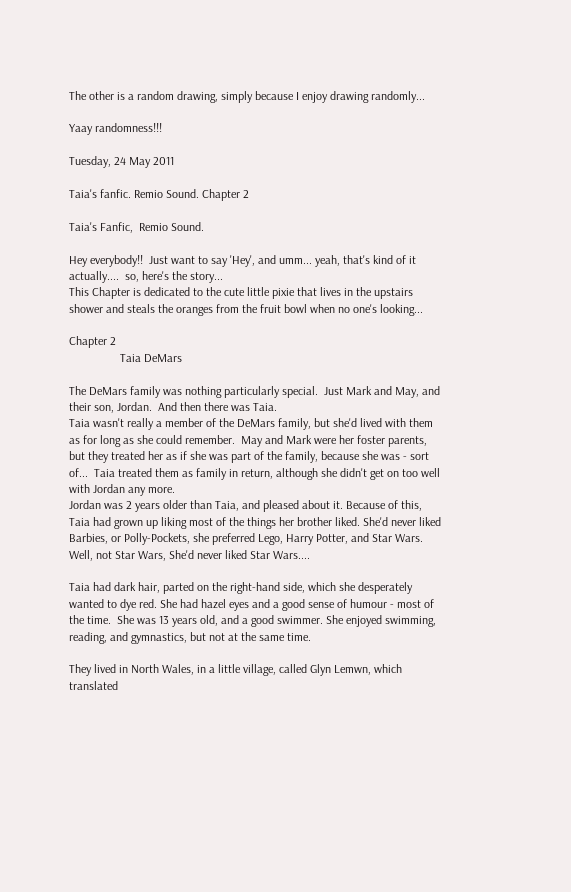The other is a random drawing, simply because I enjoy drawing randomly...

Yaay randomness!!!

Tuesday, 24 May 2011

Taia's fanfic. Remio Sound. Chapter 2

Taia's Fanfic,  Remio Sound.

Hey everybody!!  Just want to say 'Hey', and umm... yeah, that's kind of it actually....  so, here's the story...
This Chapter is dedicated to the cute little pixie that lives in the upstairs shower and steals the oranges from the fruit bowl when no one's looking...

Chapter 2
                 Taia DeMars

The DeMars family was nothing particularly special.  Just Mark and May, and their son, Jordan.  And then there was Taia.
Taia wasn't really a member of the DeMars family, but she'd lived with them as for long as she could remember.  May and Mark were her foster parents, but they treated her as if she was part of the family, because she was - sort of...  Taia treated them as family in return, although she didn't get on too well with Jordan any more.
Jordan was 2 years older than Taia, and pleased about it. Because of this, Taia had grown up liking most of the things her brother liked. She'd never liked Barbies, or Polly-Pockets, she preferred Lego, Harry Potter, and Star Wars.   Well, not Star Wars, She'd never liked Star Wars....

Taia had dark hair, parted on the right-hand side, which she desperately wanted to dye red. She had hazel eyes and a good sense of humour - most of the time.  She was 13 years old, and a good swimmer. She enjoyed swimming, reading, and gymnastics, but not at the same time.

They lived in North Wales, in a little village, called Glyn Lemwn, which translated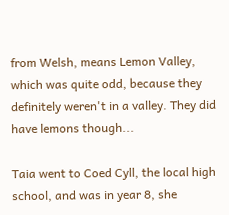from Welsh, means Lemon Valley, which was quite odd, because they definitely weren't in a valley. They did have lemons though...

Taia went to Coed Cyll, the local high school, and was in year 8, she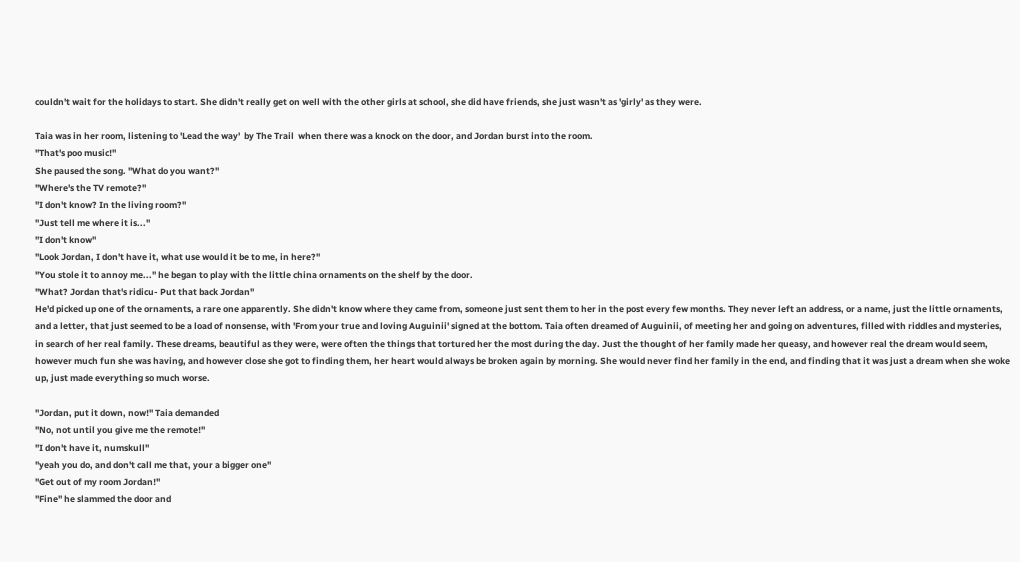couldn't wait for the holidays to start. She didn't really get on well with the other girls at school, she did have friends, she just wasn't as 'girly' as they were.

Taia was in her room, listening to 'Lead the way'  by The Trail  when there was a knock on the door, and Jordan burst into the room.
"That's poo music!"
She paused the song. "What do you want?"
"Where's the TV remote?"
"I don't know? In the living room?"
"Just tell me where it is..."
"I don't know"
"Look Jordan, I don't have it, what use would it be to me, in here?"
"You stole it to annoy me..." he began to play with the little china ornaments on the shelf by the door.
"What? Jordan that's ridicu- Put that back Jordan"
He'd picked up one of the ornaments, a rare one apparently. She didn't know where they came from, someone just sent them to her in the post every few months. They never left an address, or a name, just the little ornaments, and a letter, that just seemed to be a load of nonsense, with 'From your true and loving Auguinii' signed at the bottom. Taia often dreamed of Auguinii, of meeting her and going on adventures, filled with riddles and mysteries, in search of her real family. These dreams, beautiful as they were, were often the things that tortured her the most during the day. Just the thought of her family made her queasy, and however real the dream would seem, however much fun she was having, and however close she got to finding them, her heart would always be broken again by morning. She would never find her family in the end, and finding that it was just a dream when she woke up, just made everything so much worse.

"Jordan, put it down, now!" Taia demanded
"No, not until you give me the remote!"
"I don't have it, numskull"
"yeah you do, and don't call me that, your a bigger one"
"Get out of my room Jordan!"
"Fine" he slammed the door and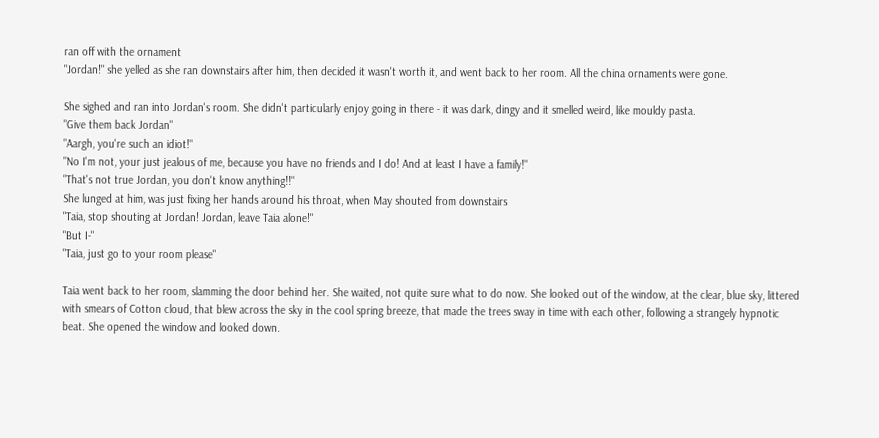ran off with the ornament
"Jordan!" she yelled as she ran downstairs after him, then decided it wasn't worth it, and went back to her room. All the china ornaments were gone.

She sighed and ran into Jordan's room. She didn't particularly enjoy going in there - it was dark, dingy and it smelled weird, like mouldy pasta.
"Give them back Jordan"
"Aargh, you're such an idiot!"
"No I'm not, your just jealous of me, because you have no friends and I do! And at least I have a family!"
"That's not true Jordan, you don't know anything!!"
She lunged at him, was just fixing her hands around his throat, when May shouted from downstairs
"Taia, stop shouting at Jordan! Jordan, leave Taia alone!"
"But I-"
"Taia, just go to your room please"

Taia went back to her room, slamming the door behind her. She waited, not quite sure what to do now. She looked out of the window, at the clear, blue sky, littered with smears of Cotton cloud, that blew across the sky in the cool spring breeze, that made the trees sway in time with each other, following a strangely hypnotic beat. She opened the window and looked down.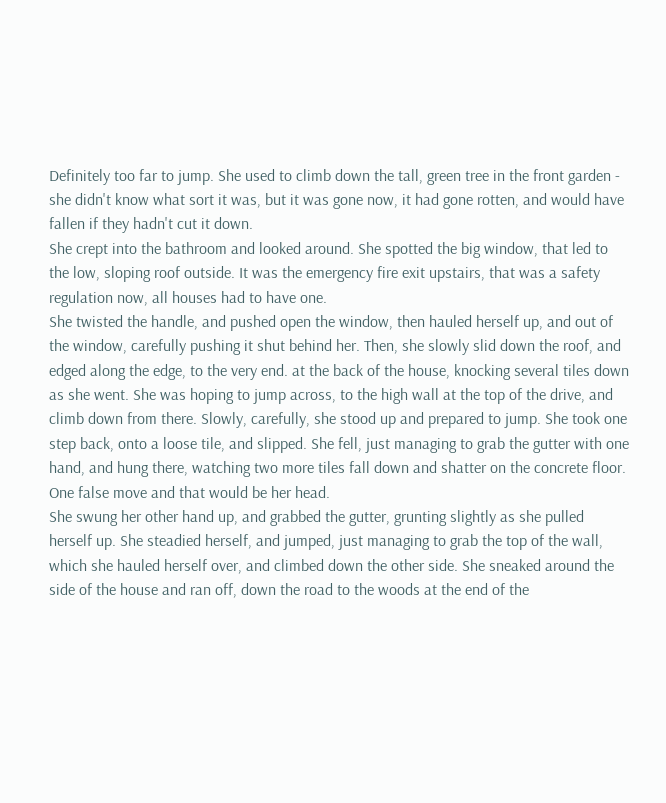Definitely too far to jump. She used to climb down the tall, green tree in the front garden - she didn't know what sort it was, but it was gone now, it had gone rotten, and would have fallen if they hadn't cut it down.
She crept into the bathroom and looked around. She spotted the big window, that led to the low, sloping roof outside. It was the emergency fire exit upstairs, that was a safety regulation now, all houses had to have one.
She twisted the handle, and pushed open the window, then hauled herself up, and out of the window, carefully pushing it shut behind her. Then, she slowly slid down the roof, and edged along the edge, to the very end. at the back of the house, knocking several tiles down as she went. She was hoping to jump across, to the high wall at the top of the drive, and climb down from there. Slowly, carefully, she stood up and prepared to jump. She took one step back, onto a loose tile, and slipped. She fell, just managing to grab the gutter with one hand, and hung there, watching two more tiles fall down and shatter on the concrete floor. One false move and that would be her head.
She swung her other hand up, and grabbed the gutter, grunting slightly as she pulled herself up. She steadied herself, and jumped, just managing to grab the top of the wall, which she hauled herself over, and climbed down the other side. She sneaked around the side of the house and ran off, down the road to the woods at the end of the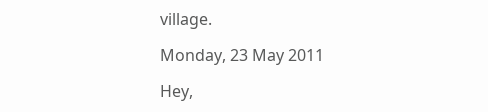village.

Monday, 23 May 2011

Hey,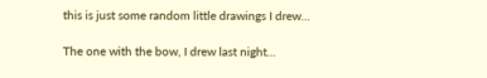this is just some random little drawings I drew...

The one with the bow, I drew last night...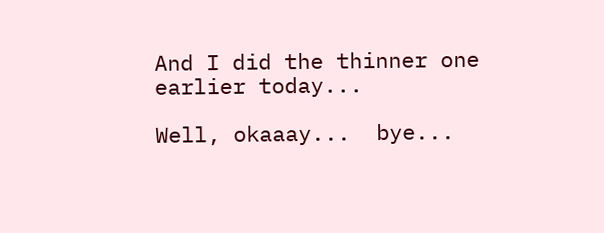And I did the thinner one earlier today...

Well, okaaay...  bye...